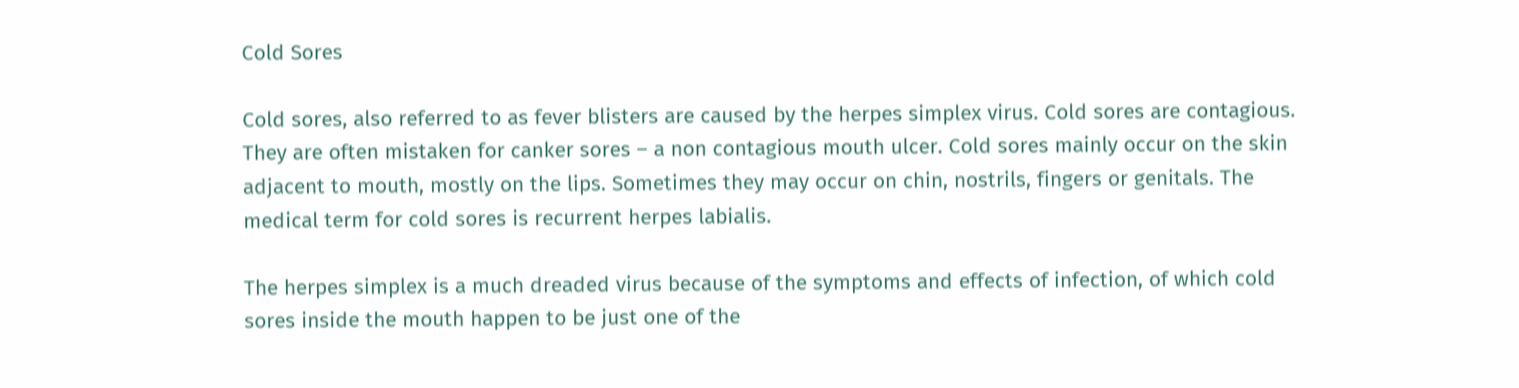Cold Sores

Cold sores, also referred to as fever blisters are caused by the herpes simplex virus. Cold sores are contagious. They are often mistaken for canker sores – a non contagious mouth ulcer. Cold sores mainly occur on the skin adjacent to mouth, mostly on the lips. Sometimes they may occur on chin, nostrils, fingers or genitals. The medical term for cold sores is recurrent herpes labialis.

The herpes simplex is a much dreaded virus because of the symptoms and effects of infection, of which cold sores inside the mouth happen to be just one of the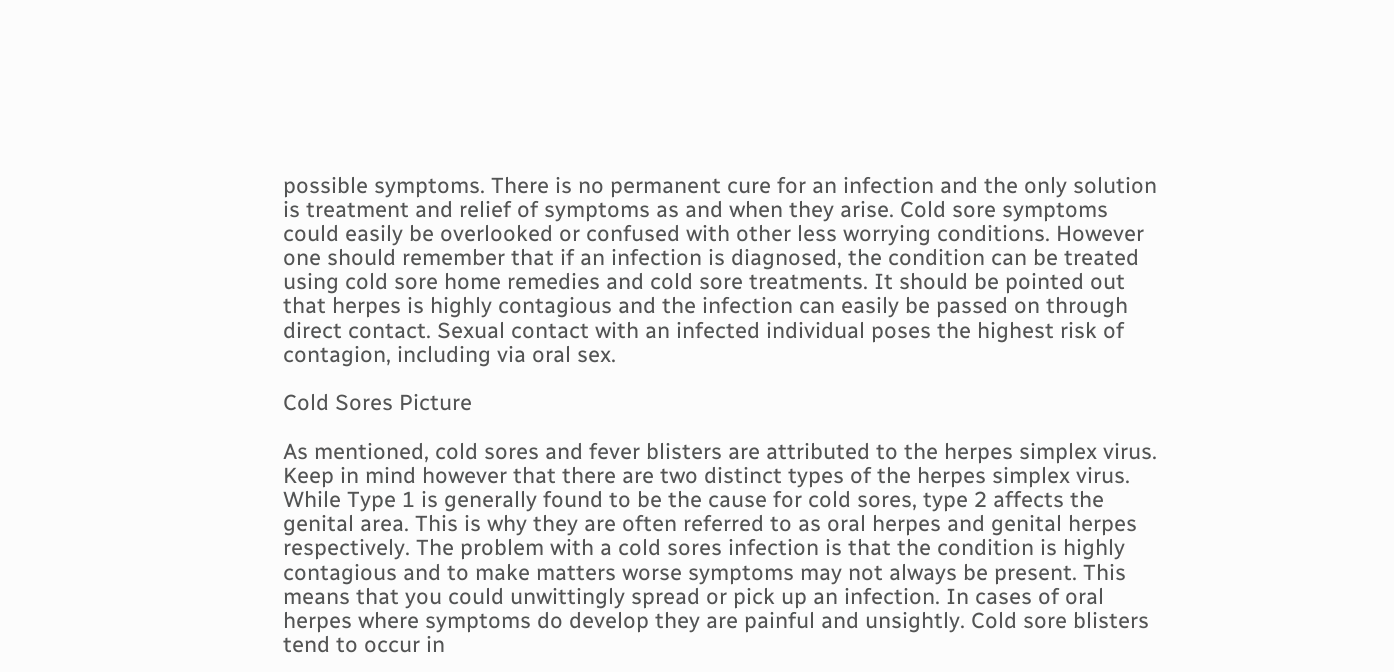possible symptoms. There is no permanent cure for an infection and the only solution is treatment and relief of symptoms as and when they arise. Cold sore symptoms could easily be overlooked or confused with other less worrying conditions. However one should remember that if an infection is diagnosed, the condition can be treated using cold sore home remedies and cold sore treatments. It should be pointed out that herpes is highly contagious and the infection can easily be passed on through direct contact. Sexual contact with an infected individual poses the highest risk of contagion, including via oral sex.

Cold Sores Picture

As mentioned, cold sores and fever blisters are attributed to the herpes simplex virus. Keep in mind however that there are two distinct types of the herpes simplex virus. While Type 1 is generally found to be the cause for cold sores, type 2 affects the genital area. This is why they are often referred to as oral herpes and genital herpes respectively. The problem with a cold sores infection is that the condition is highly contagious and to make matters worse symptoms may not always be present. This means that you could unwittingly spread or pick up an infection. In cases of oral herpes where symptoms do develop they are painful and unsightly. Cold sore blisters tend to occur in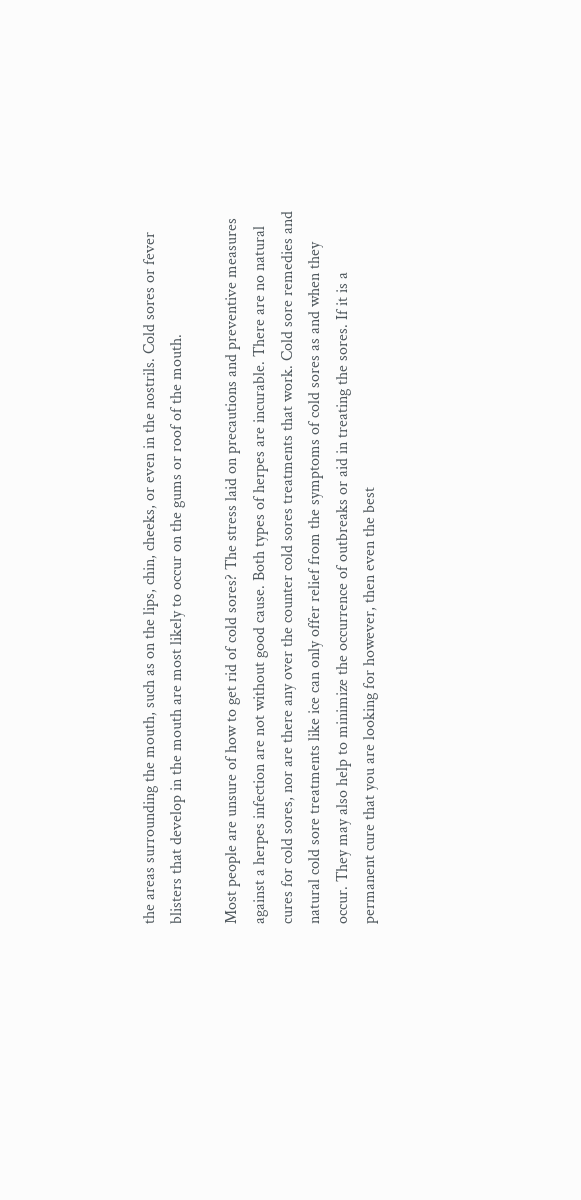the areas surrounding the mouth, such as on the lips, chin, cheeks, or even in the nostrils. Cold sores or fever blisters that develop in the mouth are most likely to occur on the gums or roof of the mouth.

Most people are unsure of how to get rid of cold sores? The stress laid on precautions and preventive measures against a herpes infection are not without good cause. Both types of herpes are incurable. There are no natural cures for cold sores, nor are there any over the counter cold sores treatments that work. Cold sore remedies and natural cold sore treatments like ice can only offer relief from the symptoms of cold sores as and when they occur. They may also help to minimize the occurrence of outbreaks or aid in treating the sores. If it is a permanent cure that you are looking for however, then even the best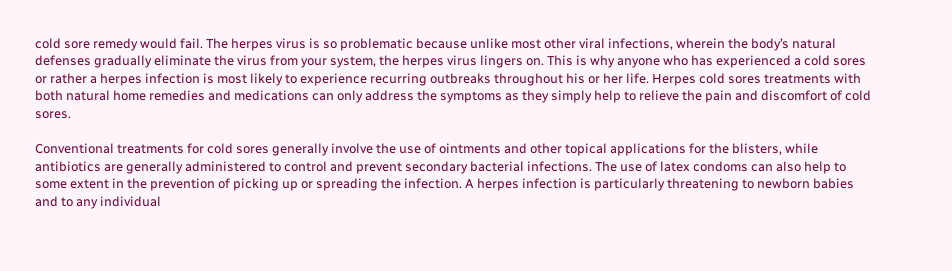cold sore remedy would fail. The herpes virus is so problematic because unlike most other viral infections, wherein the body’s natural defenses gradually eliminate the virus from your system, the herpes virus lingers on. This is why anyone who has experienced a cold sores or rather a herpes infection is most likely to experience recurring outbreaks throughout his or her life. Herpes cold sores treatments with both natural home remedies and medications can only address the symptoms as they simply help to relieve the pain and discomfort of cold sores.

Conventional treatments for cold sores generally involve the use of ointments and other topical applications for the blisters, while antibiotics are generally administered to control and prevent secondary bacterial infections. The use of latex condoms can also help to some extent in the prevention of picking up or spreading the infection. A herpes infection is particularly threatening to newborn babies and to any individual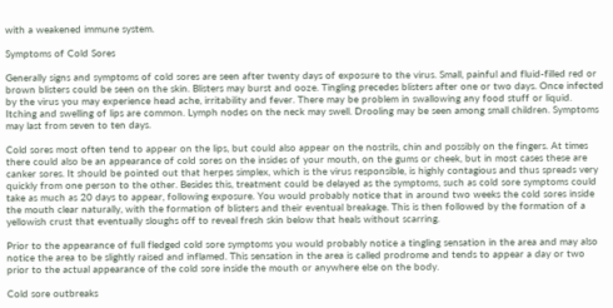with a weakened immune system.

Symptoms of Cold Sores

Generally signs and symptoms of cold sores are seen after twenty days of exposure to the virus. Small, painful and fluid-filled red or brown blisters could be seen on the skin. Blisters may burst and ooze. Tingling precedes blisters after one or two days. Once infected by the virus you may experience head ache, irritability and fever. There may be problem in swallowing any food stuff or liquid. Itching and swelling of lips are common. Lymph nodes on the neck may swell. Drooling may be seen among small children. Symptoms may last from seven to ten days.

Cold sores most often tend to appear on the lips, but could also appear on the nostrils, chin and possibly on the fingers. At times there could also be an appearance of cold sores on the insides of your mouth, on the gums or cheek, but in most cases these are canker sores. It should be pointed out that herpes simplex, which is the virus responsible, is highly contagious and thus spreads very quickly from one person to the other. Besides this, treatment could be delayed as the symptoms, such as cold sore symptoms could take as much as 20 days to appear, following exposure. You would probably notice that in around two weeks the cold sores inside the mouth clear naturally, with the formation of blisters and their eventual breakage. This is then followed by the formation of a yellowish crust that eventually sloughs off to reveal fresh skin below that heals without scarring.

Prior to the appearance of full fledged cold sore symptoms you would probably notice a tingling sensation in the area and may also notice the area to be slightly raised and inflamed. This sensation in the area is called prodrome and tends to appear a day or two prior to the actual appearance of the cold sore inside the mouth or anywhere else on the body.

Cold sore outbreaks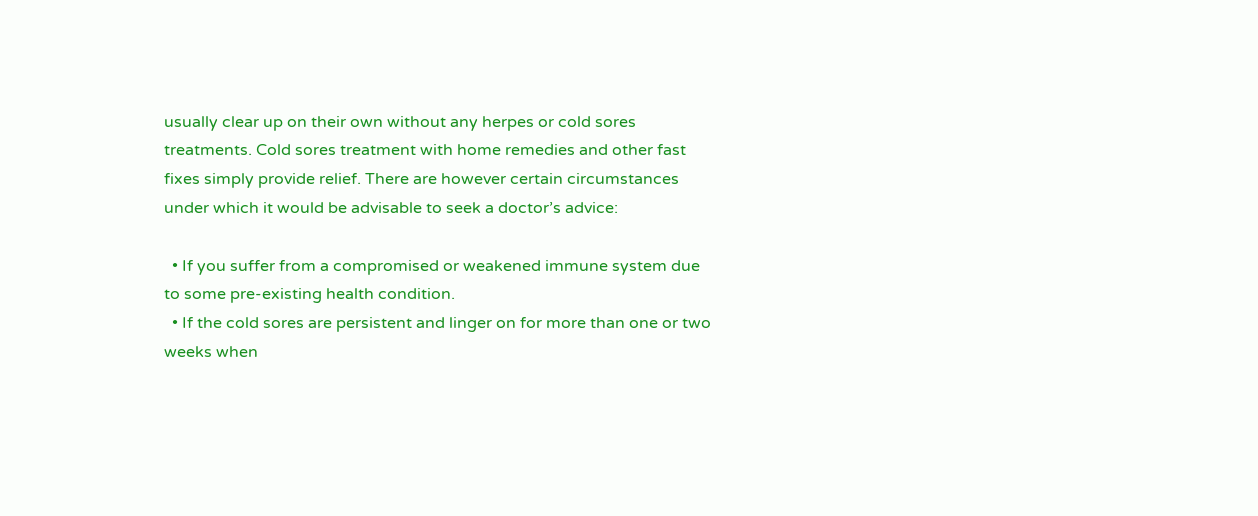usually clear up on their own without any herpes or cold sores treatments. Cold sores treatment with home remedies and other fast fixes simply provide relief. There are however certain circumstances under which it would be advisable to seek a doctor’s advice:

  • If you suffer from a compromised or weakened immune system due to some pre-existing health condition.
  • If the cold sores are persistent and linger on for more than one or two weeks when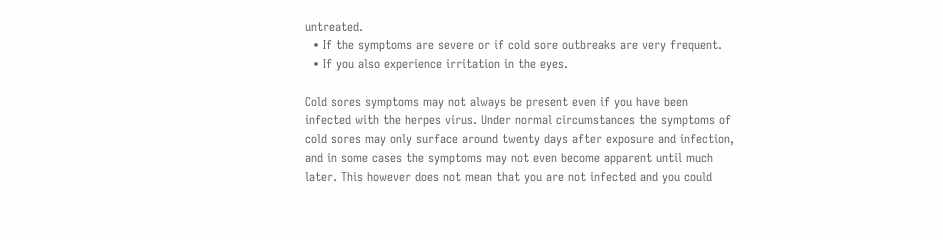untreated.
  • If the symptoms are severe or if cold sore outbreaks are very frequent.
  • If you also experience irritation in the eyes.

Cold sores symptoms may not always be present even if you have been infected with the herpes virus. Under normal circumstances the symptoms of cold sores may only surface around twenty days after exposure and infection, and in some cases the symptoms may not even become apparent until much later. This however does not mean that you are not infected and you could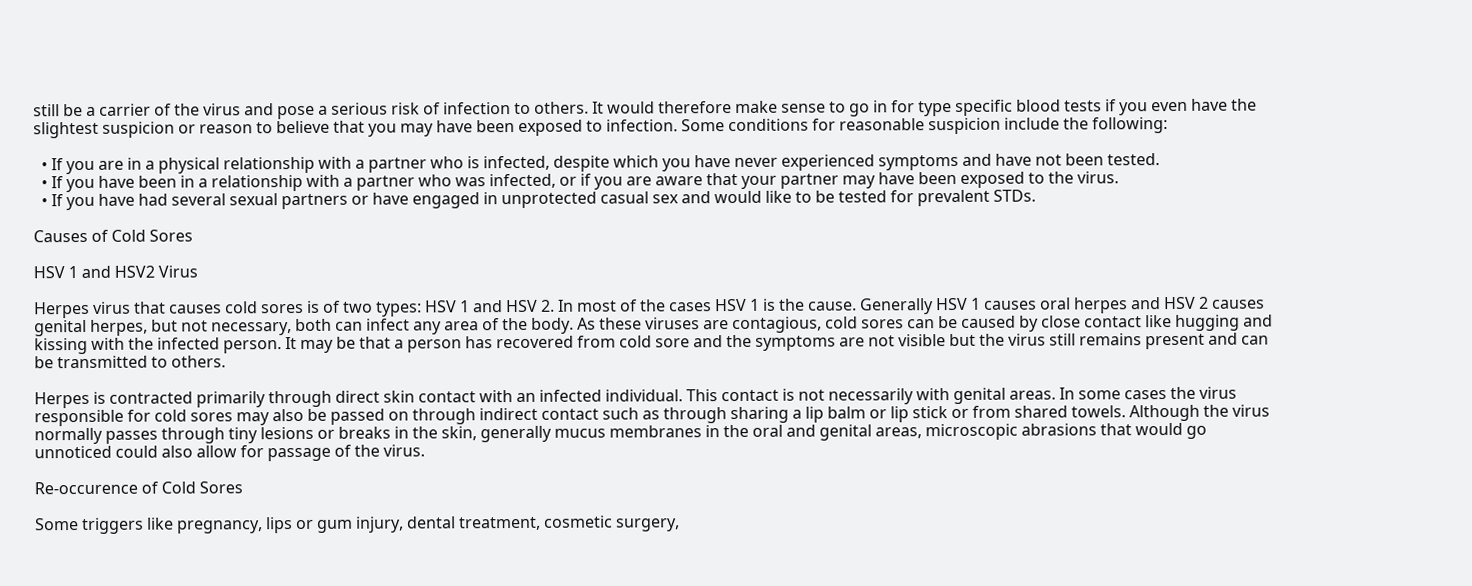still be a carrier of the virus and pose a serious risk of infection to others. It would therefore make sense to go in for type specific blood tests if you even have the slightest suspicion or reason to believe that you may have been exposed to infection. Some conditions for reasonable suspicion include the following:

  • If you are in a physical relationship with a partner who is infected, despite which you have never experienced symptoms and have not been tested.
  • If you have been in a relationship with a partner who was infected, or if you are aware that your partner may have been exposed to the virus.
  • If you have had several sexual partners or have engaged in unprotected casual sex and would like to be tested for prevalent STDs.

Causes of Cold Sores

HSV 1 and HSV2 Virus

Herpes virus that causes cold sores is of two types: HSV 1 and HSV 2. In most of the cases HSV 1 is the cause. Generally HSV 1 causes oral herpes and HSV 2 causes genital herpes, but not necessary, both can infect any area of the body. As these viruses are contagious, cold sores can be caused by close contact like hugging and kissing with the infected person. It may be that a person has recovered from cold sore and the symptoms are not visible but the virus still remains present and can be transmitted to others.

Herpes is contracted primarily through direct skin contact with an infected individual. This contact is not necessarily with genital areas. In some cases the virus responsible for cold sores may also be passed on through indirect contact such as through sharing a lip balm or lip stick or from shared towels. Although the virus normally passes through tiny lesions or breaks in the skin, generally mucus membranes in the oral and genital areas, microscopic abrasions that would go unnoticed could also allow for passage of the virus.

Re-occurence of Cold Sores

Some triggers like pregnancy, lips or gum injury, dental treatment, cosmetic surgery,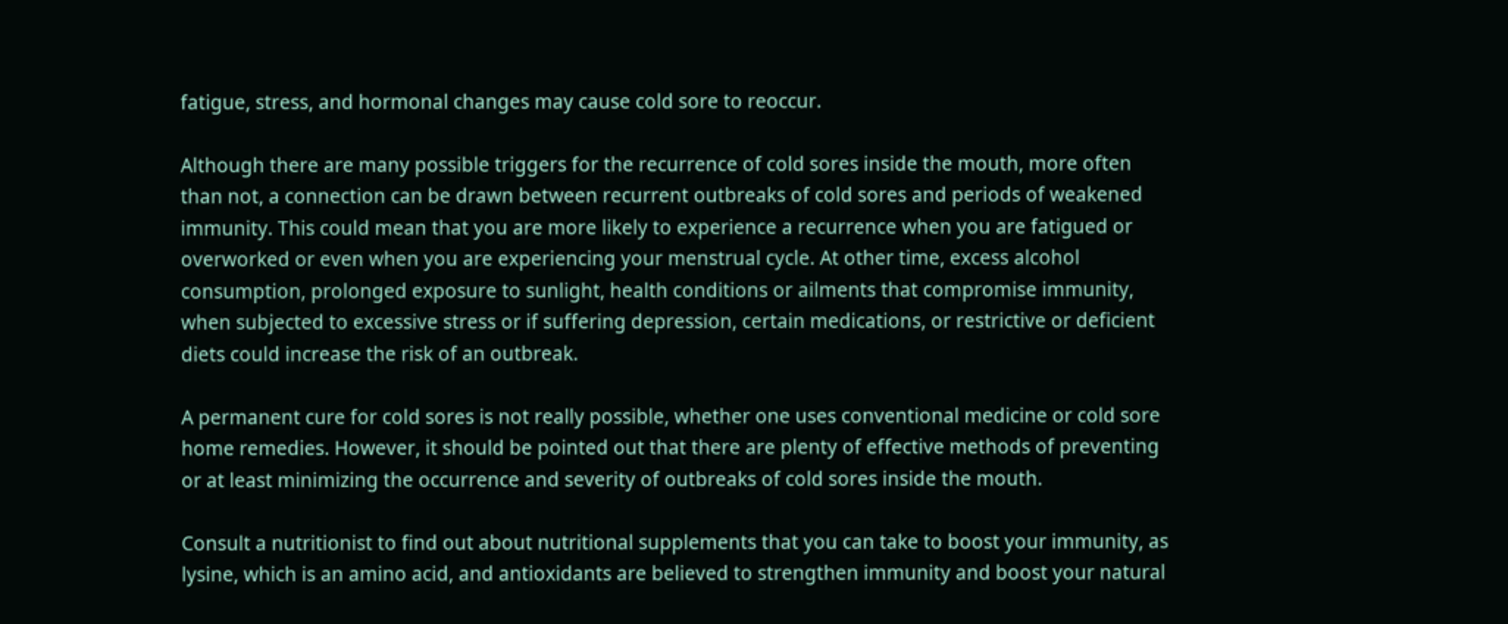fatigue, stress, and hormonal changes may cause cold sore to reoccur.

Although there are many possible triggers for the recurrence of cold sores inside the mouth, more often than not, a connection can be drawn between recurrent outbreaks of cold sores and periods of weakened immunity. This could mean that you are more likely to experience a recurrence when you are fatigued or overworked or even when you are experiencing your menstrual cycle. At other time, excess alcohol consumption, prolonged exposure to sunlight, health conditions or ailments that compromise immunity, when subjected to excessive stress or if suffering depression, certain medications, or restrictive or deficient diets could increase the risk of an outbreak.

A permanent cure for cold sores is not really possible, whether one uses conventional medicine or cold sore home remedies. However, it should be pointed out that there are plenty of effective methods of preventing or at least minimizing the occurrence and severity of outbreaks of cold sores inside the mouth.

Consult a nutritionist to find out about nutritional supplements that you can take to boost your immunity, as lysine, which is an amino acid, and antioxidants are believed to strengthen immunity and boost your natural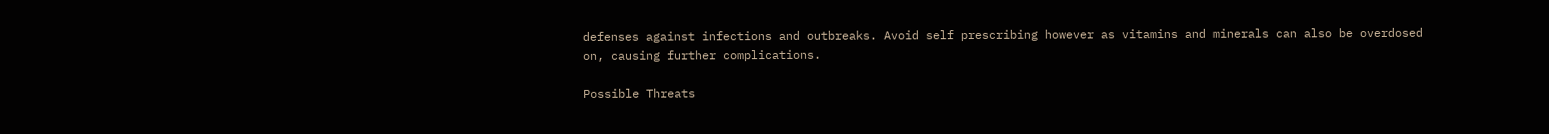defenses against infections and outbreaks. Avoid self prescribing however as vitamins and minerals can also be overdosed on, causing further complications.

Possible Threats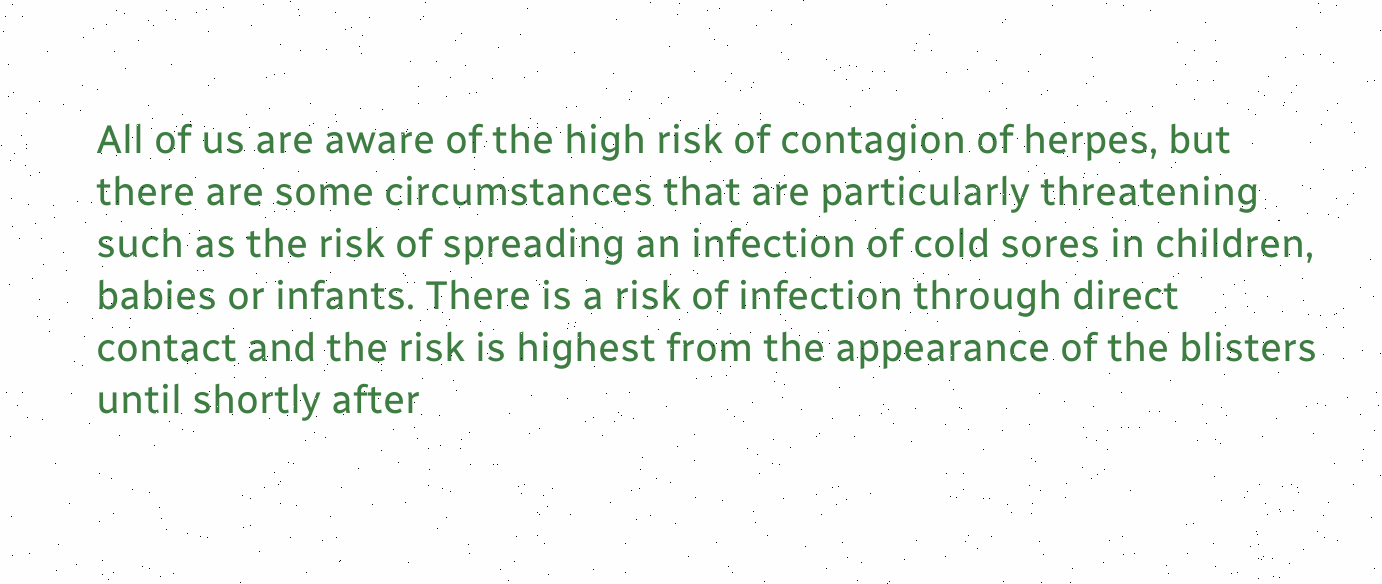All of us are aware of the high risk of contagion of herpes, but there are some circumstances that are particularly threatening such as the risk of spreading an infection of cold sores in children, babies or infants. There is a risk of infection through direct contact and the risk is highest from the appearance of the blisters until shortly after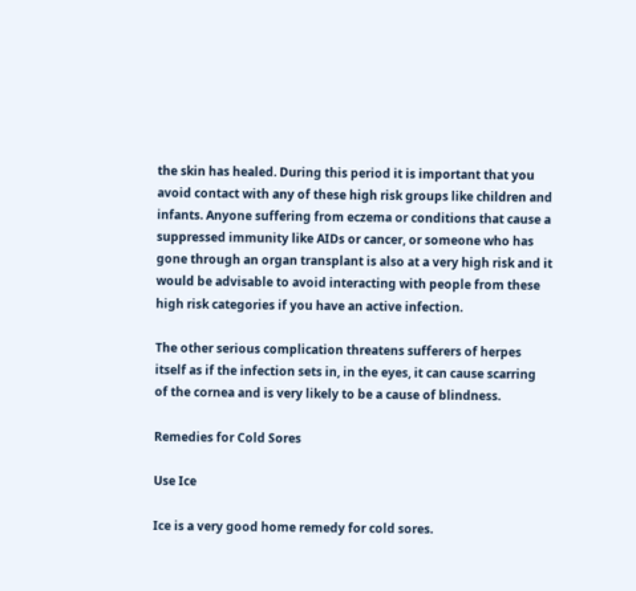the skin has healed. During this period it is important that you avoid contact with any of these high risk groups like children and infants. Anyone suffering from eczema or conditions that cause a suppressed immunity like AIDs or cancer, or someone who has gone through an organ transplant is also at a very high risk and it would be advisable to avoid interacting with people from these high risk categories if you have an active infection.

The other serious complication threatens sufferers of herpes itself as if the infection sets in, in the eyes, it can cause scarring of the cornea and is very likely to be a cause of blindness.

Remedies for Cold Sores

Use Ice

Ice is a very good home remedy for cold sores.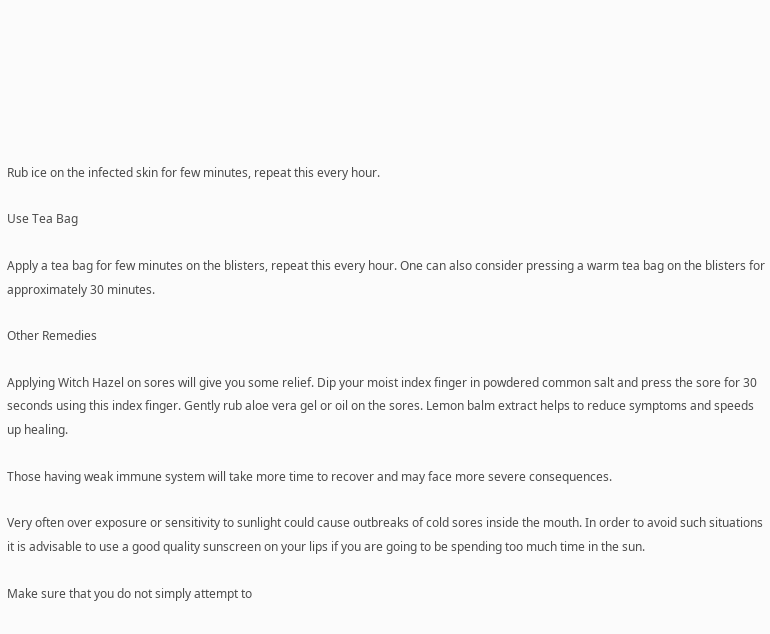Rub ice on the infected skin for few minutes, repeat this every hour.

Use Tea Bag

Apply a tea bag for few minutes on the blisters, repeat this every hour. One can also consider pressing a warm tea bag on the blisters for approximately 30 minutes.

Other Remedies

Applying Witch Hazel on sores will give you some relief. Dip your moist index finger in powdered common salt and press the sore for 30 seconds using this index finger. Gently rub aloe vera gel or oil on the sores. Lemon balm extract helps to reduce symptoms and speeds up healing.

Those having weak immune system will take more time to recover and may face more severe consequences.

Very often over exposure or sensitivity to sunlight could cause outbreaks of cold sores inside the mouth. In order to avoid such situations it is advisable to use a good quality sunscreen on your lips if you are going to be spending too much time in the sun.

Make sure that you do not simply attempt to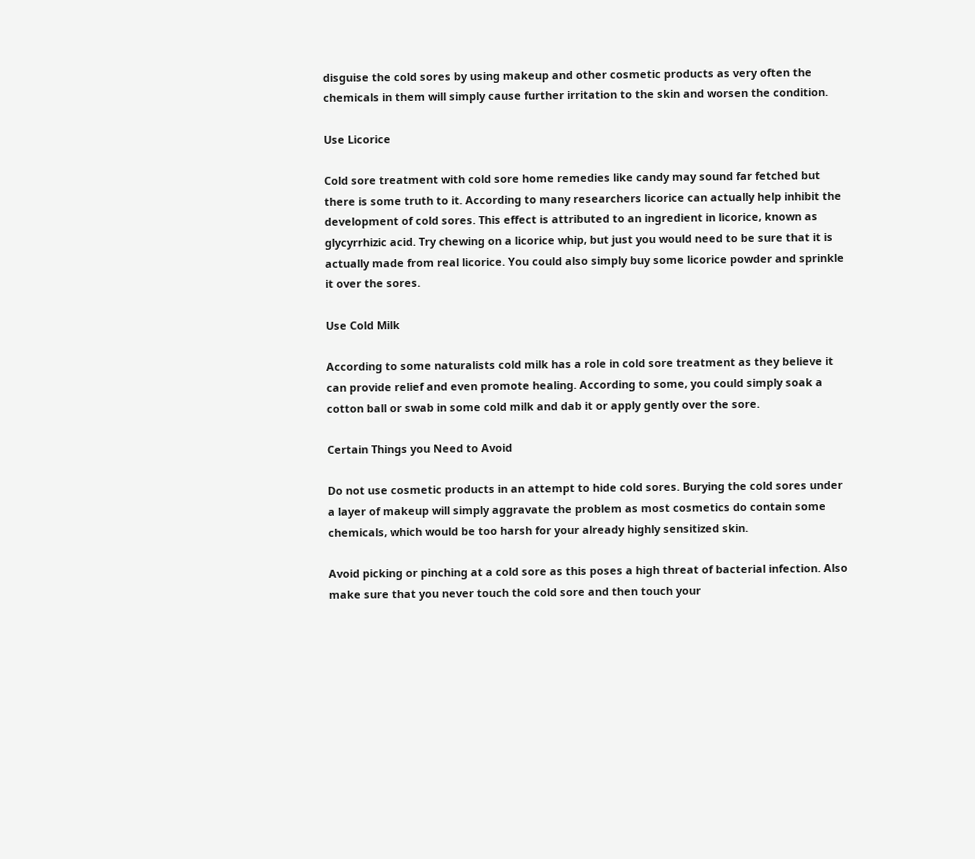disguise the cold sores by using makeup and other cosmetic products as very often the chemicals in them will simply cause further irritation to the skin and worsen the condition.

Use Licorice

Cold sore treatment with cold sore home remedies like candy may sound far fetched but there is some truth to it. According to many researchers licorice can actually help inhibit the development of cold sores. This effect is attributed to an ingredient in licorice, known as glycyrrhizic acid. Try chewing on a licorice whip, but just you would need to be sure that it is actually made from real licorice. You could also simply buy some licorice powder and sprinkle it over the sores.

Use Cold Milk

According to some naturalists cold milk has a role in cold sore treatment as they believe it can provide relief and even promote healing. According to some, you could simply soak a cotton ball or swab in some cold milk and dab it or apply gently over the sore.

Certain Things you Need to Avoid

Do not use cosmetic products in an attempt to hide cold sores. Burying the cold sores under a layer of makeup will simply aggravate the problem as most cosmetics do contain some chemicals, which would be too harsh for your already highly sensitized skin.

Avoid picking or pinching at a cold sore as this poses a high threat of bacterial infection. Also make sure that you never touch the cold sore and then touch your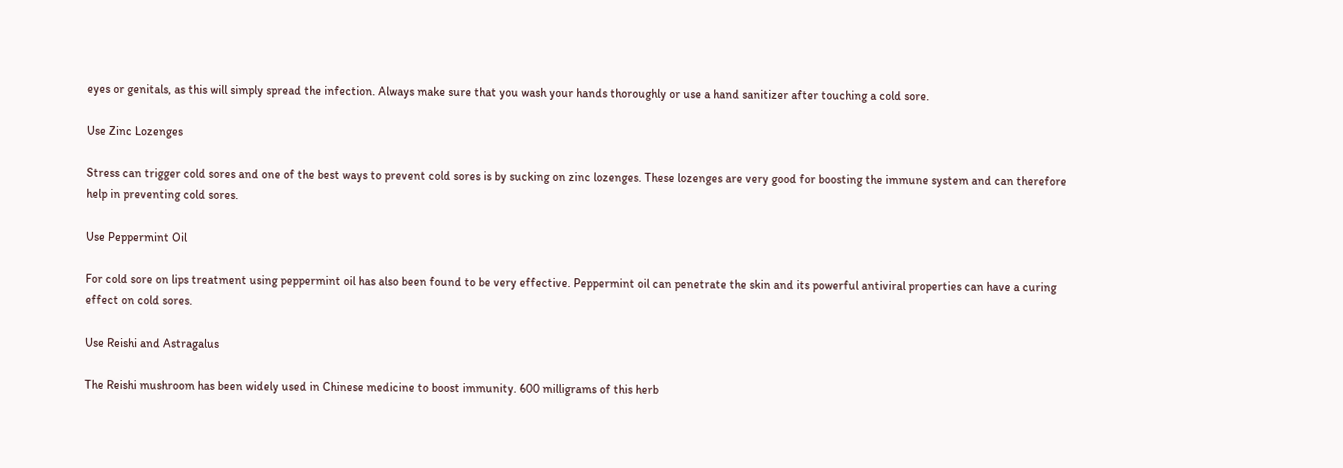eyes or genitals, as this will simply spread the infection. Always make sure that you wash your hands thoroughly or use a hand sanitizer after touching a cold sore.

Use Zinc Lozenges

Stress can trigger cold sores and one of the best ways to prevent cold sores is by sucking on zinc lozenges. These lozenges are very good for boosting the immune system and can therefore help in preventing cold sores.

Use Peppermint Oil

For cold sore on lips treatment using peppermint oil has also been found to be very effective. Peppermint oil can penetrate the skin and its powerful antiviral properties can have a curing effect on cold sores.

Use Reishi and Astragalus

The Reishi mushroom has been widely used in Chinese medicine to boost immunity. 600 milligrams of this herb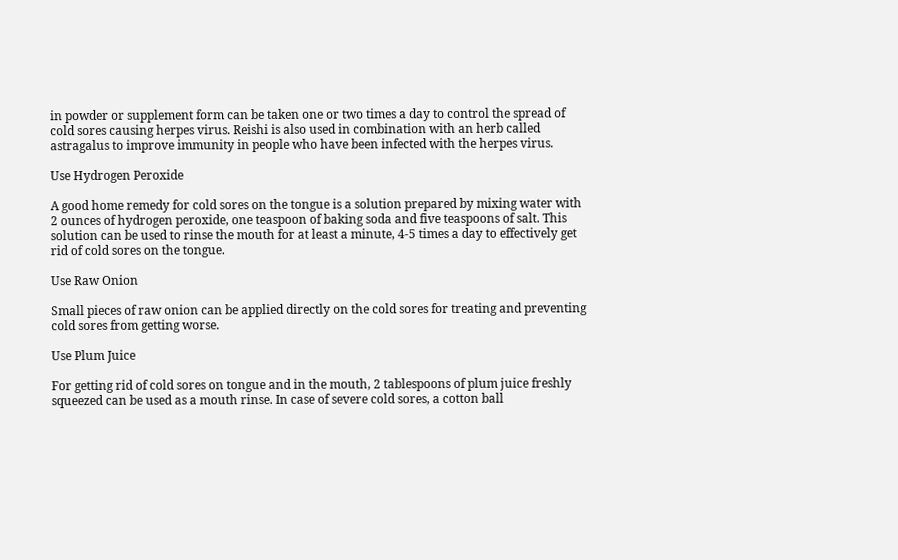in powder or supplement form can be taken one or two times a day to control the spread of cold sores causing herpes virus. Reishi is also used in combination with an herb called astragalus to improve immunity in people who have been infected with the herpes virus.

Use Hydrogen Peroxide

A good home remedy for cold sores on the tongue is a solution prepared by mixing water with 2 ounces of hydrogen peroxide, one teaspoon of baking soda and five teaspoons of salt. This solution can be used to rinse the mouth for at least a minute, 4-5 times a day to effectively get rid of cold sores on the tongue.

Use Raw Onion

Small pieces of raw onion can be applied directly on the cold sores for treating and preventing cold sores from getting worse.

Use Plum Juice

For getting rid of cold sores on tongue and in the mouth, 2 tablespoons of plum juice freshly squeezed can be used as a mouth rinse. In case of severe cold sores, a cotton ball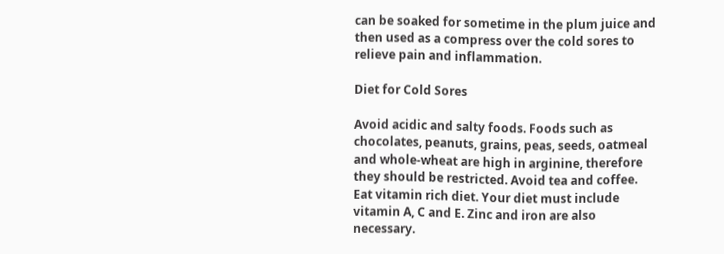can be soaked for sometime in the plum juice and then used as a compress over the cold sores to relieve pain and inflammation.

Diet for Cold Sores

Avoid acidic and salty foods. Foods such as chocolates, peanuts, grains, peas, seeds, oatmeal and whole-wheat are high in arginine, therefore they should be restricted. Avoid tea and coffee. Eat vitamin rich diet. Your diet must include vitamin A, C and E. Zinc and iron are also necessary.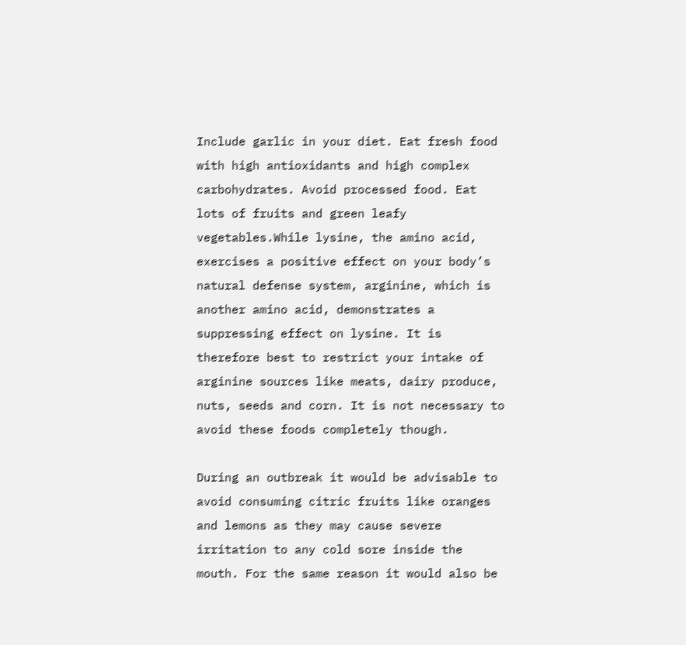Include garlic in your diet. Eat fresh food with high antioxidants and high complex carbohydrates. Avoid processed food. Eat lots of fruits and green leafy vegetables.While lysine, the amino acid, exercises a positive effect on your body’s natural defense system, arginine, which is another amino acid, demonstrates a suppressing effect on lysine. It is therefore best to restrict your intake of arginine sources like meats, dairy produce, nuts, seeds and corn. It is not necessary to avoid these foods completely though.

During an outbreak it would be advisable to avoid consuming citric fruits like oranges and lemons as they may cause severe irritation to any cold sore inside the mouth. For the same reason it would also be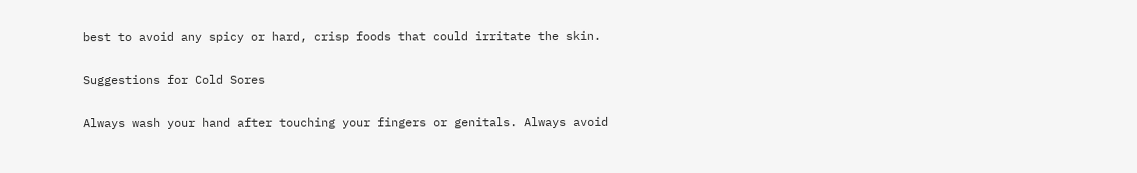best to avoid any spicy or hard, crisp foods that could irritate the skin.

Suggestions for Cold Sores

Always wash your hand after touching your fingers or genitals. Always avoid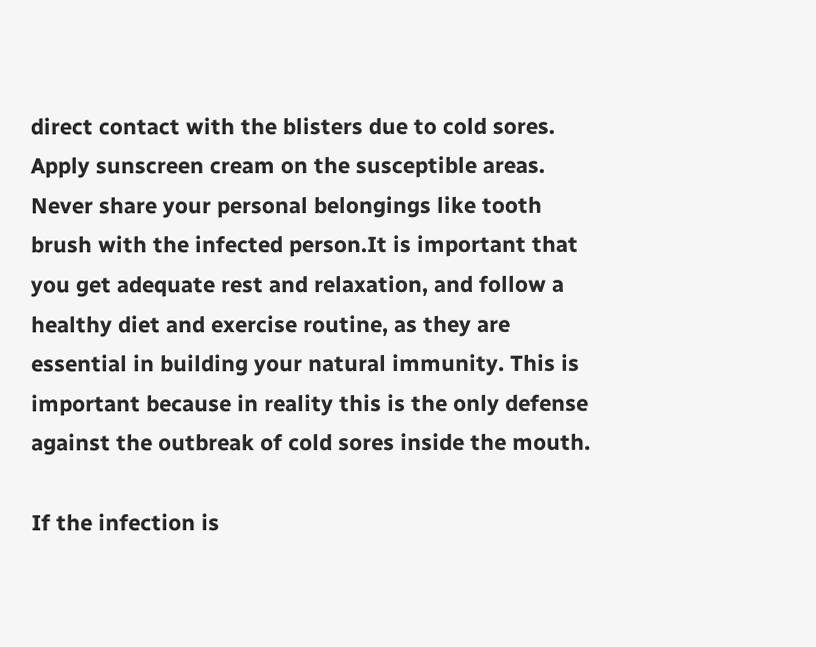direct contact with the blisters due to cold sores. Apply sunscreen cream on the susceptible areas. Never share your personal belongings like tooth brush with the infected person.It is important that you get adequate rest and relaxation, and follow a healthy diet and exercise routine, as they are essential in building your natural immunity. This is important because in reality this is the only defense against the outbreak of cold sores inside the mouth.

If the infection is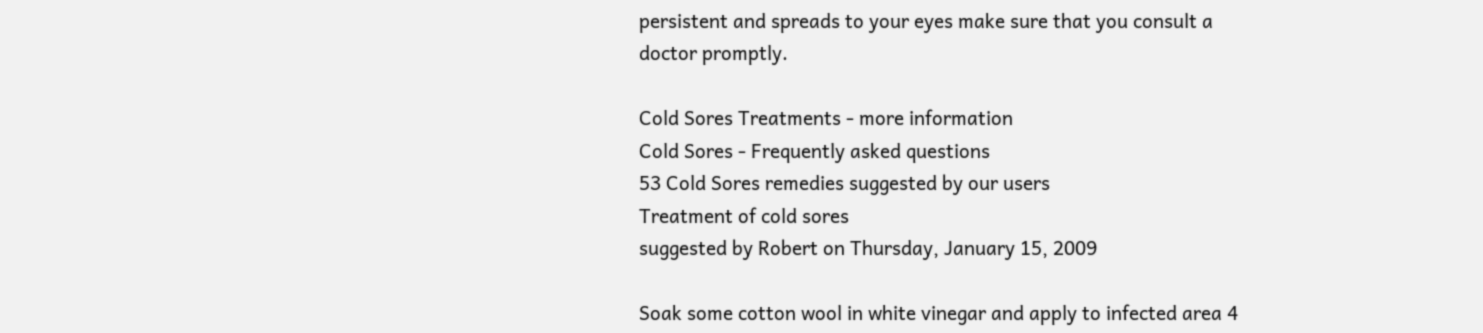persistent and spreads to your eyes make sure that you consult a doctor promptly.

Cold Sores Treatments - more information
Cold Sores - Frequently asked questions
53 Cold Sores remedies suggested by our users
Treatment of cold sores
suggested by Robert on Thursday, January 15, 2009

Soak some cotton wool in white vinegar and apply to infected area 4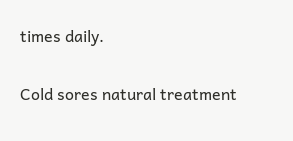times daily.

Cold sores natural treatment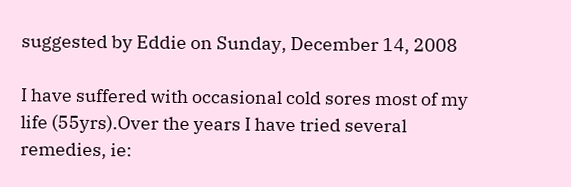suggested by Eddie on Sunday, December 14, 2008

I have suffered with occasional cold sores most of my life (55yrs).Over the years I have tried several remedies, ie: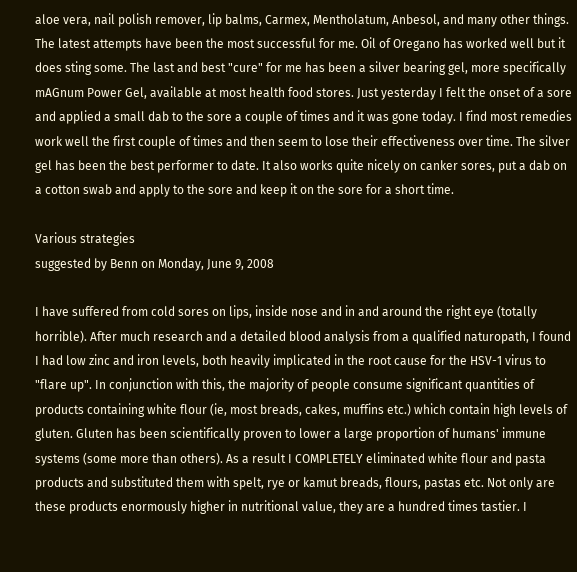aloe vera, nail polish remover, lip balms, Carmex, Mentholatum, Anbesol, and many other things. The latest attempts have been the most successful for me. Oil of Oregano has worked well but it does sting some. The last and best "cure" for me has been a silver bearing gel, more specifically mAGnum Power Gel, available at most health food stores. Just yesterday I felt the onset of a sore and applied a small dab to the sore a couple of times and it was gone today. I find most remedies work well the first couple of times and then seem to lose their effectiveness over time. The silver gel has been the best performer to date. It also works quite nicely on canker sores, put a dab on a cotton swab and apply to the sore and keep it on the sore for a short time.

Various strategies
suggested by Benn on Monday, June 9, 2008

I have suffered from cold sores on lips, inside nose and in and around the right eye (totally horrible). After much research and a detailed blood analysis from a qualified naturopath, I found I had low zinc and iron levels, both heavily implicated in the root cause for the HSV-1 virus to "flare up". In conjunction with this, the majority of people consume significant quantities of products containing white flour (ie, most breads, cakes, muffins etc.) which contain high levels of gluten. Gluten has been scientifically proven to lower a large proportion of humans' immune systems (some more than others). As a result I COMPLETELY eliminated white flour and pasta products and substituted them with spelt, rye or kamut breads, flours, pastas etc. Not only are these products enormously higher in nutritional value, they are a hundred times tastier. I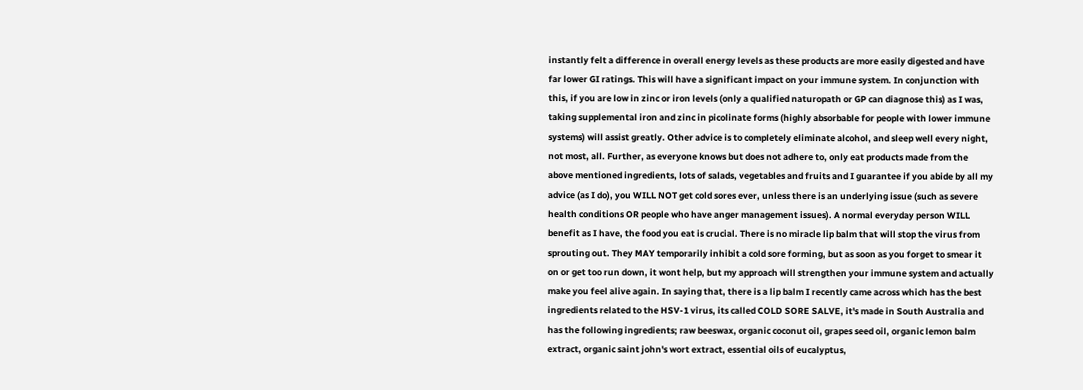instantly felt a difference in overall energy levels as these products are more easily digested and have far lower GI ratings. This will have a significant impact on your immune system. In conjunction with this, if you are low in zinc or iron levels (only a qualified naturopath or GP can diagnose this) as I was, taking supplemental iron and zinc in picolinate forms (highly absorbable for people with lower immune systems) will assist greatly. Other advice is to completely eliminate alcohol, and sleep well every night, not most, all. Further, as everyone knows but does not adhere to, only eat products made from the above mentioned ingredients, lots of salads, vegetables and fruits and I guarantee if you abide by all my advice (as I do), you WILL NOT get cold sores ever, unless there is an underlying issue (such as severe health conditions OR people who have anger management issues). A normal everyday person WILL benefit as I have, the food you eat is crucial. There is no miracle lip balm that will stop the virus from sprouting out. They MAY temporarily inhibit a cold sore forming, but as soon as you forget to smear it on or get too run down, it wont help, but my approach will strengthen your immune system and actually make you feel alive again. In saying that, there is a lip balm I recently came across which has the best ingredients related to the HSV-1 virus, its called COLD SORE SALVE, it's made in South Australia and has the following ingredients; raw beeswax, organic coconut oil, grapes seed oil, organic lemon balm extract, organic saint john's wort extract, essential oils of eucalyptus,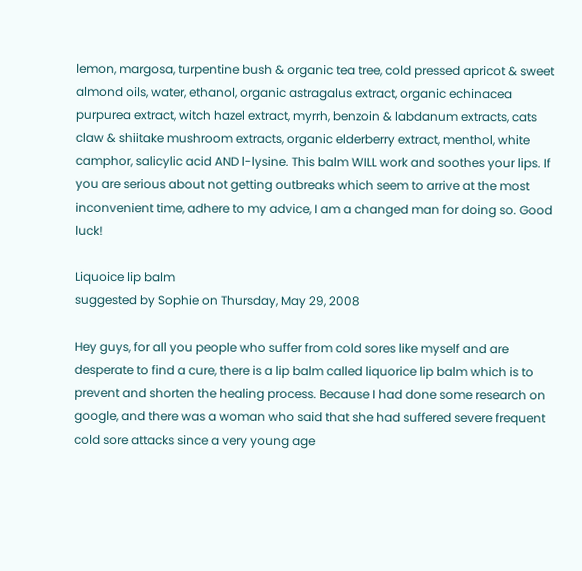lemon, margosa, turpentine bush & organic tea tree, cold pressed apricot & sweet almond oils, water, ethanol, organic astragalus extract, organic echinacea purpurea extract, witch hazel extract, myrrh, benzoin & labdanum extracts, cats claw & shiitake mushroom extracts, organic elderberry extract, menthol, white camphor, salicylic acid AND l-lysine. This balm WILL work and soothes your lips. If you are serious about not getting outbreaks which seem to arrive at the most inconvenient time, adhere to my advice, I am a changed man for doing so. Good luck!

Liquoice lip balm
suggested by Sophie on Thursday, May 29, 2008

Hey guys, for all you people who suffer from cold sores like myself and are desperate to find a cure, there is a lip balm called liquorice lip balm which is to prevent and shorten the healing process. Because I had done some research on google, and there was a woman who said that she had suffered severe frequent cold sore attacks since a very young age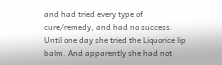and had tried every type of cure/remedy, and had no success. Until one day she tried the Liquorice lip balm. And apparently she had not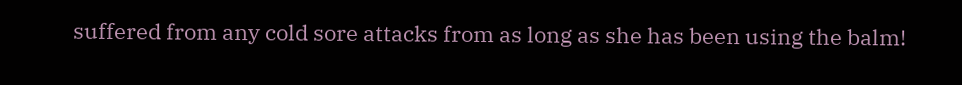suffered from any cold sore attacks from as long as she has been using the balm!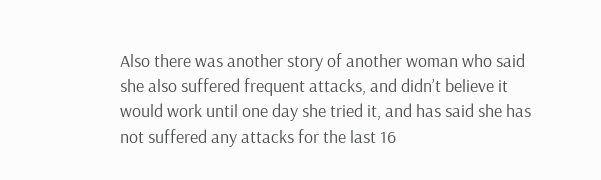Also there was another story of another woman who said she also suffered frequent attacks, and didn’t believe it would work until one day she tried it, and has said she has not suffered any attacks for the last 16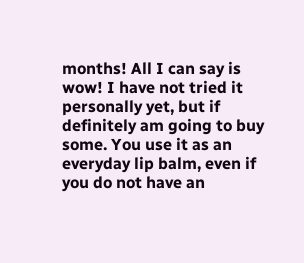months! All I can say is wow! I have not tried it personally yet, but if definitely am going to buy some. You use it as an everyday lip balm, even if you do not have an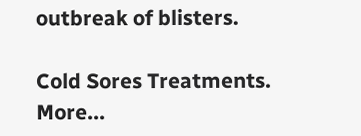outbreak of blisters.

Cold Sores Treatments. More...